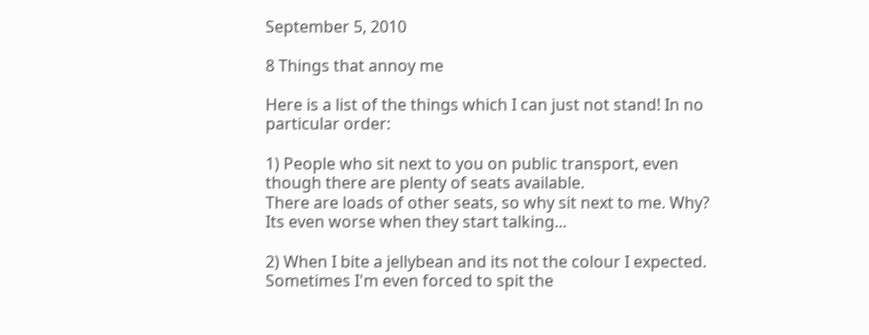September 5, 2010

8 Things that annoy me

Here is a list of the things which I can just not stand! In no particular order:

1) People who sit next to you on public transport, even though there are plenty of seats available.
There are loads of other seats, so why sit next to me. Why? Its even worse when they start talking...

2) When I bite a jellybean and its not the colour I expected.
Sometimes I'm even forced to spit the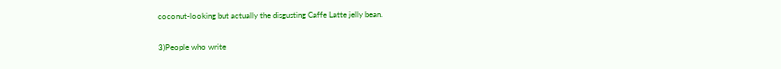coconut-looking but actually the disgusting Caffe Latte jelly bean.

3)People who write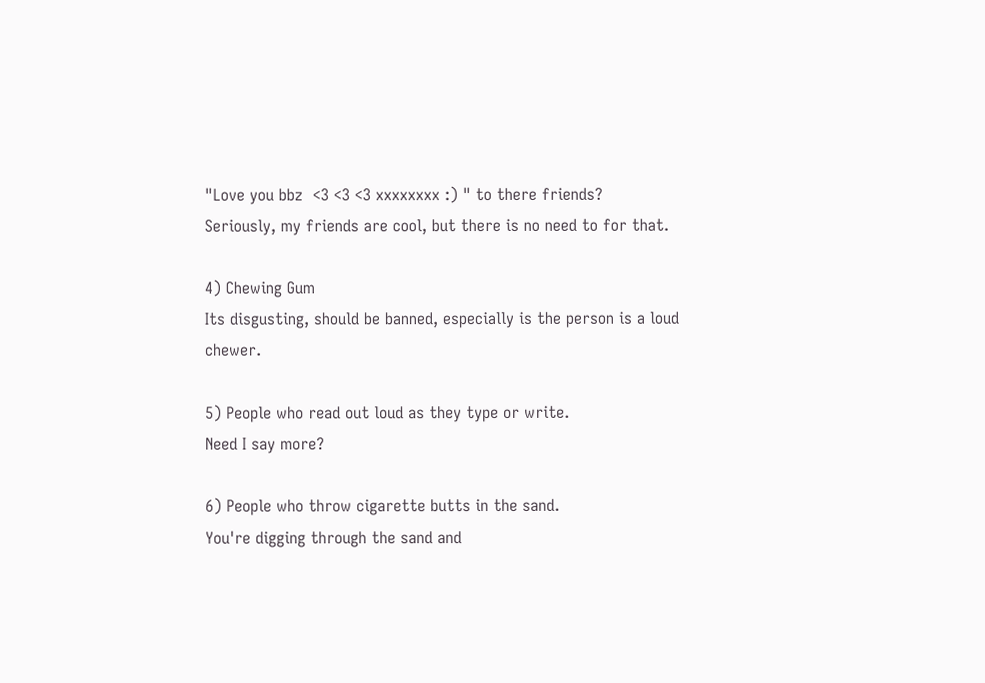"Love you bbz  <3 <3 <3 xxxxxxxx :) " to there friends?
Seriously, my friends are cool, but there is no need to for that.

4) Chewing Gum
Its disgusting, should be banned, especially is the person is a loud chewer.

5) People who read out loud as they type or write.
Need I say more?

6) People who throw cigarette butts in the sand.
You're digging through the sand and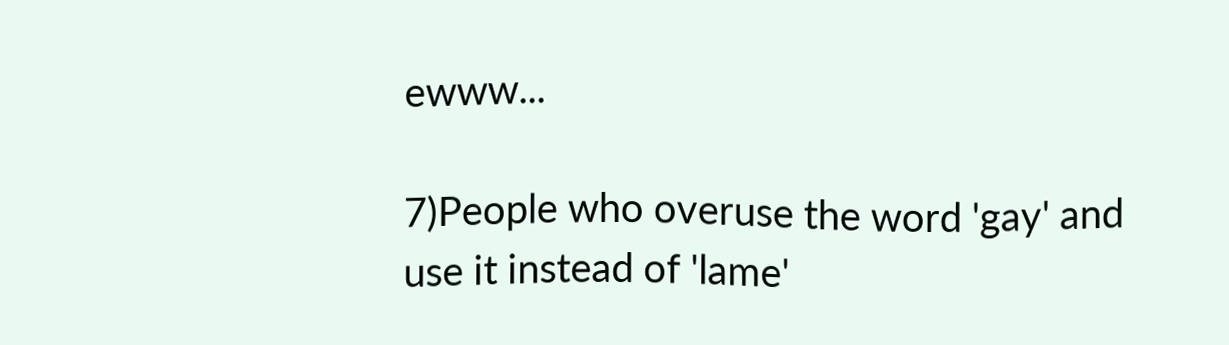ewww...

7)People who overuse the word 'gay' and use it instead of 'lame'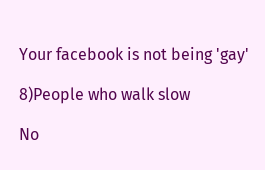Your facebook is not being 'gay'

8)People who walk slow

No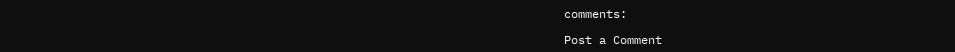comments:

Post a Comment